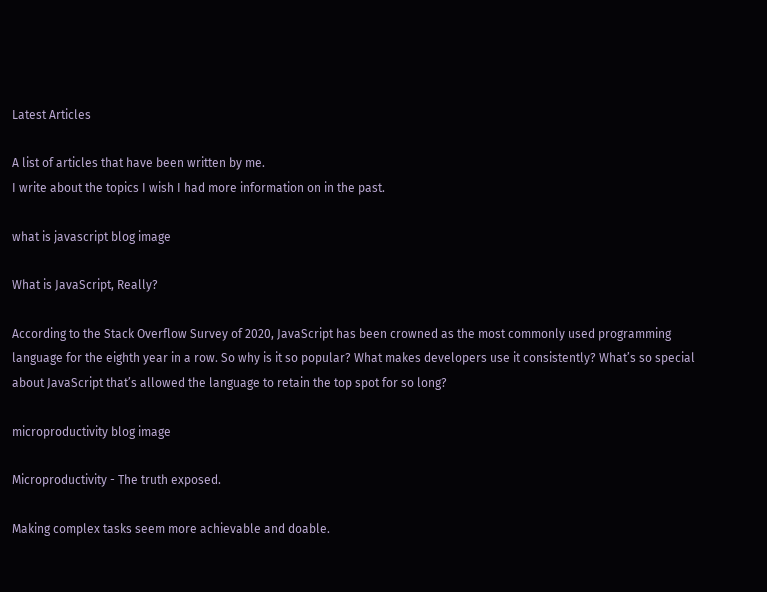Latest Articles

A list of articles that have been written by me.
I write about the topics I wish I had more information on in the past.

what is javascript blog image

What is JavaScript, Really?

According to the Stack Overflow Survey of 2020, JavaScript has been crowned as the most commonly used programming language for the eighth year in a row. So why is it so popular? What makes developers use it consistently? What’s so special about JavaScript that’s allowed the language to retain the top spot for so long?

microproductivity blog image

Microproductivity - The truth exposed.

Making complex tasks seem more achievable and doable.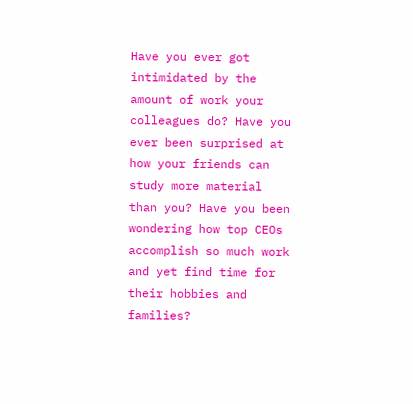Have you ever got intimidated by the amount of work your colleagues do? Have you ever been surprised at how your friends can study more material than you? Have you been wondering how top CEOs accomplish so much work and yet find time for their hobbies and families?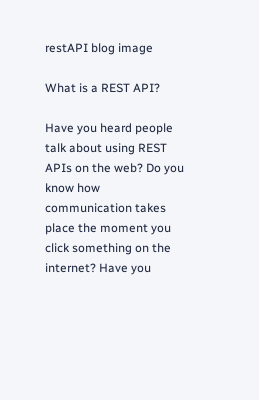restAPI blog image

What is a REST API?

Have you heard people talk about using REST APIs on the web? Do you know how communication takes place the moment you click something on the internet? Have you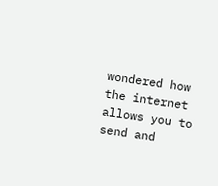wondered how the internet allows you to send and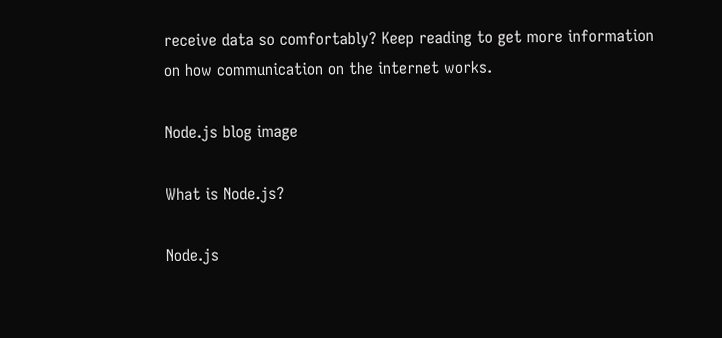receive data so comfortably? Keep reading to get more information on how communication on the internet works.

Node.js blog image

What is Node.js?

Node.js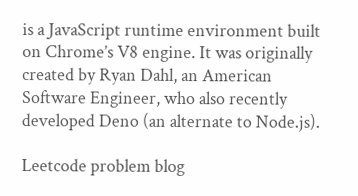is a JavaScript runtime environment built on Chrome’s V8 engine. It was originally created by Ryan Dahl, an American Software Engineer, who also recently developed Deno (an alternate to Node.js).

Leetcode problem blog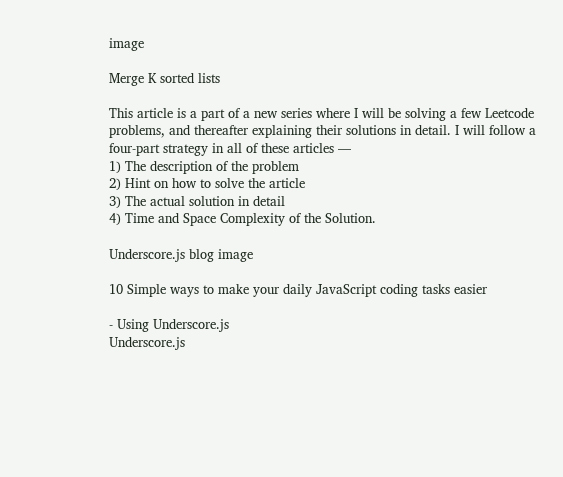image

Merge K sorted lists

This article is a part of a new series where I will be solving a few Leetcode problems, and thereafter explaining their solutions in detail. I will follow a four-part strategy in all of these articles —
1) The description of the problem
2) Hint on how to solve the article
3) The actual solution in detail
4) Time and Space Complexity of the Solution.

Underscore.js blog image

10 Simple ways to make your daily JavaScript coding tasks easier

- Using Underscore.js
Underscore.js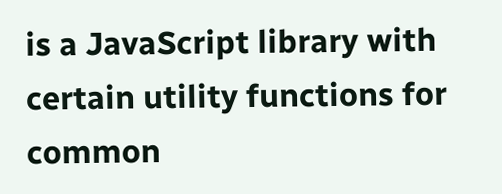is a JavaScript library with certain utility functions for common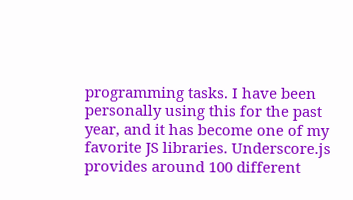programming tasks. I have been personally using this for the past year, and it has become one of my favorite JS libraries. Underscore.js provides around 100 different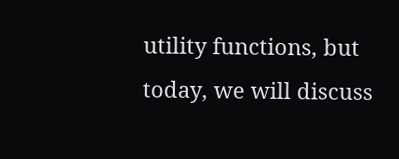utility functions, but today, we will discuss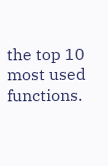the top 10 most used functions.